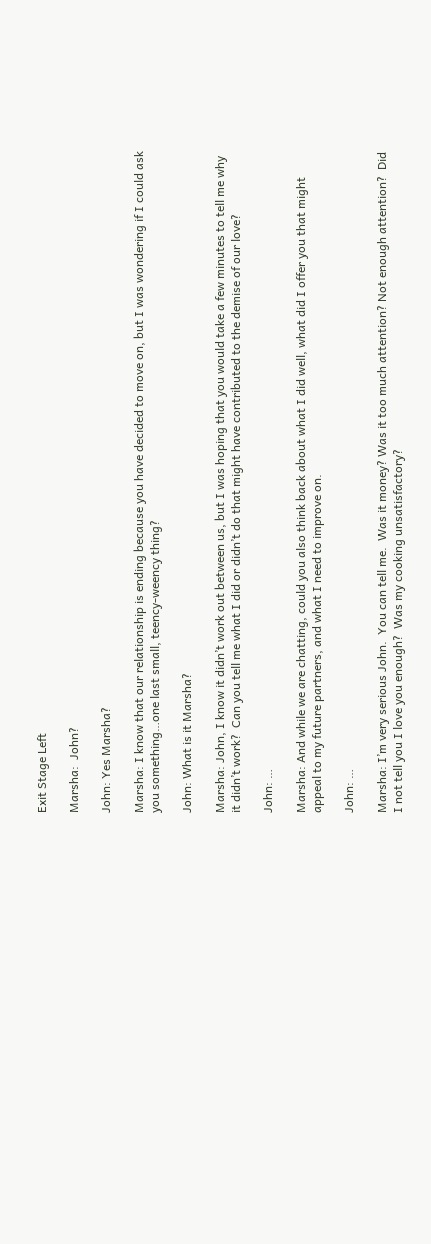Exit Stage Left

Marsha:  John?

John: Yes Marsha?

Marsha: I know that our relationship is ending because you have decided to move on, but I was wondering if I could ask you something…one last small, teency-weency thing?

John: What is it Marsha?

Marsha: John, I know it didn’t work out between us, but I was hoping that you would take a few minutes to tell me why it didn’t work?  Can you tell me what I did or didn’t do that might have contributed to the demise of our love?

John: …

Marsha: And while we are chatting, could you also think back about what I did well, what did I offer you that might appeal to my future partners, and what I need to improve on.

John: …

Marsha: I’m very serious John.  You can tell me.  Was it money? Was it too much attention? Not enough attention?  Did I not tell you I love you enough?  Was my cooking unsatisfactory?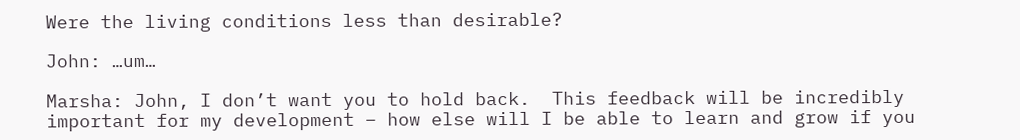Were the living conditions less than desirable?

John: …um…

Marsha: John, I don’t want you to hold back.  This feedback will be incredibly important for my development – how else will I be able to learn and grow if you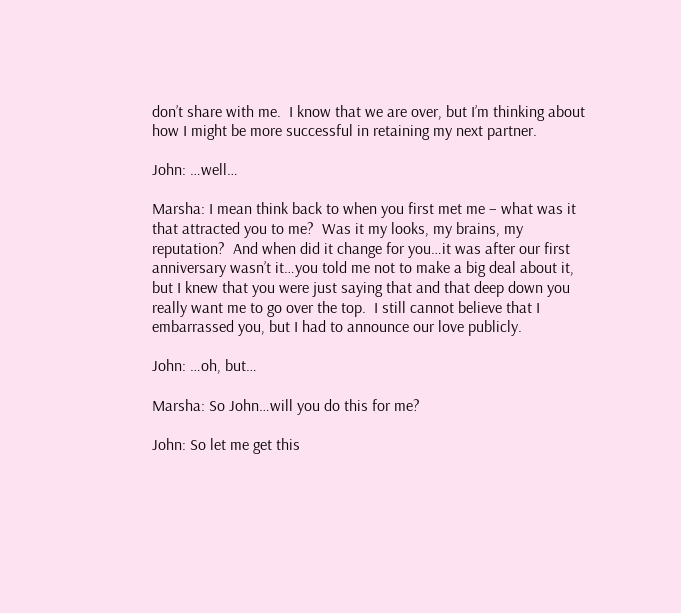don’t share with me.  I know that we are over, but I’m thinking about how I might be more successful in retaining my next partner.

John: …well…

Marsha: I mean think back to when you first met me – what was it that attracted you to me?  Was it my looks, my brains, my reputation?  And when did it change for you…it was after our first anniversary wasn’t it…you told me not to make a big deal about it, but I knew that you were just saying that and that deep down you really want me to go over the top.  I still cannot believe that I embarrassed you, but I had to announce our love publicly.

John: …oh, but…

Marsha: So John…will you do this for me?

John: So let me get this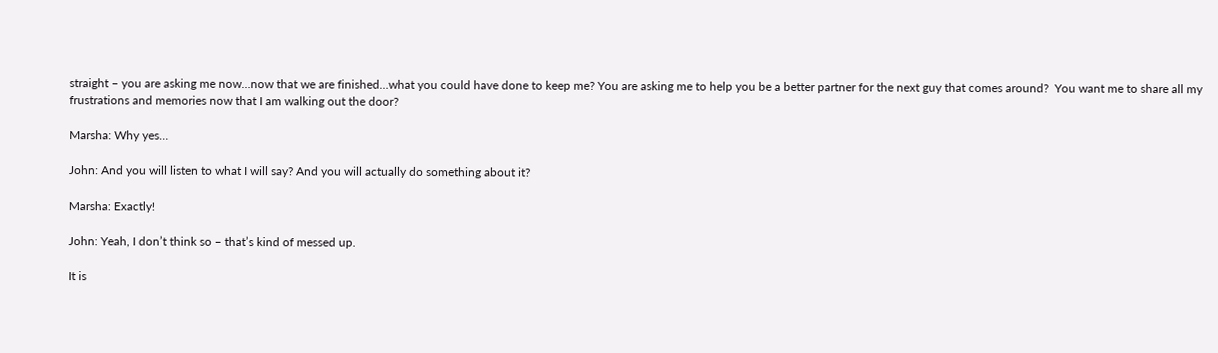straight – you are asking me now…now that we are finished…what you could have done to keep me? You are asking me to help you be a better partner for the next guy that comes around?  You want me to share all my frustrations and memories now that I am walking out the door?

Marsha: Why yes…

John: And you will listen to what I will say? And you will actually do something about it?

Marsha: Exactly!

John: Yeah, I don’t think so – that’s kind of messed up.

It is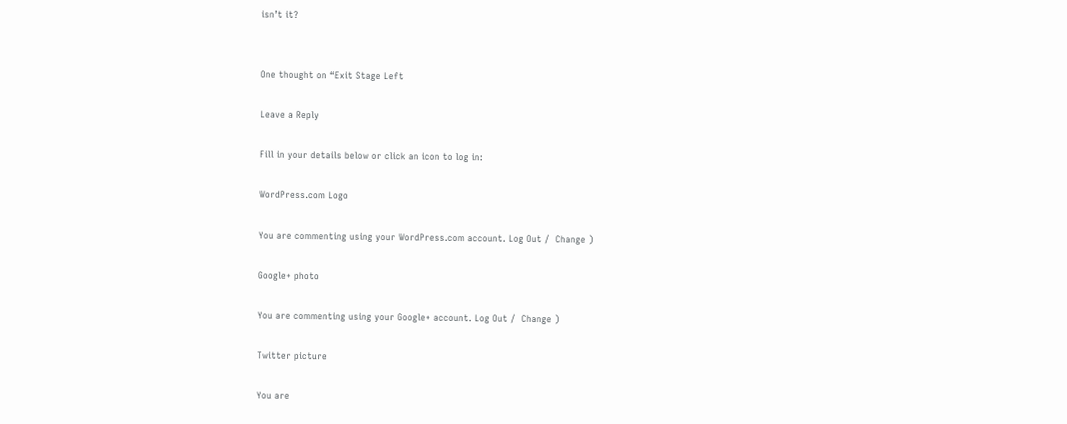isn’t it?


One thought on “Exit Stage Left

Leave a Reply

Fill in your details below or click an icon to log in:

WordPress.com Logo

You are commenting using your WordPress.com account. Log Out /  Change )

Google+ photo

You are commenting using your Google+ account. Log Out /  Change )

Twitter picture

You are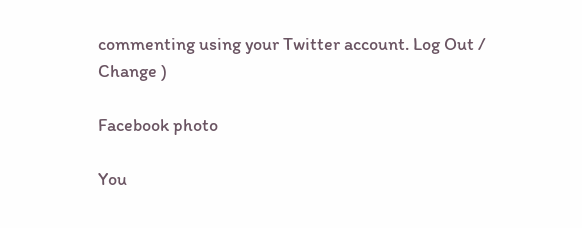commenting using your Twitter account. Log Out /  Change )

Facebook photo

You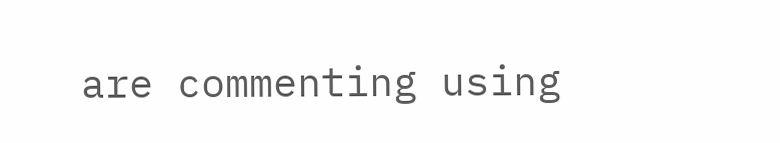are commenting using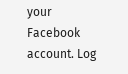your Facebook account. Log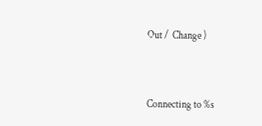Out /  Change )


Connecting to %s